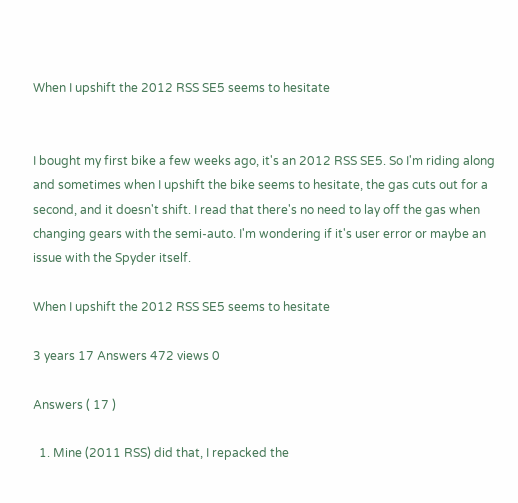When I upshift the 2012 RSS SE5 seems to hesitate


I bought my first bike a few weeks ago, it's an 2012 RSS SE5. So I'm riding along and sometimes when I upshift the bike seems to hesitate, the gas cuts out for a second, and it doesn't shift. I read that there's no need to lay off the gas when changing gears with the semi-auto. I'm wondering if it's user error or maybe an issue with the Spyder itself.

When I upshift the 2012 RSS SE5 seems to hesitate

3 years 17 Answers 472 views 0

Answers ( 17 )

  1. Mine (2011 RSS) did that, I repacked the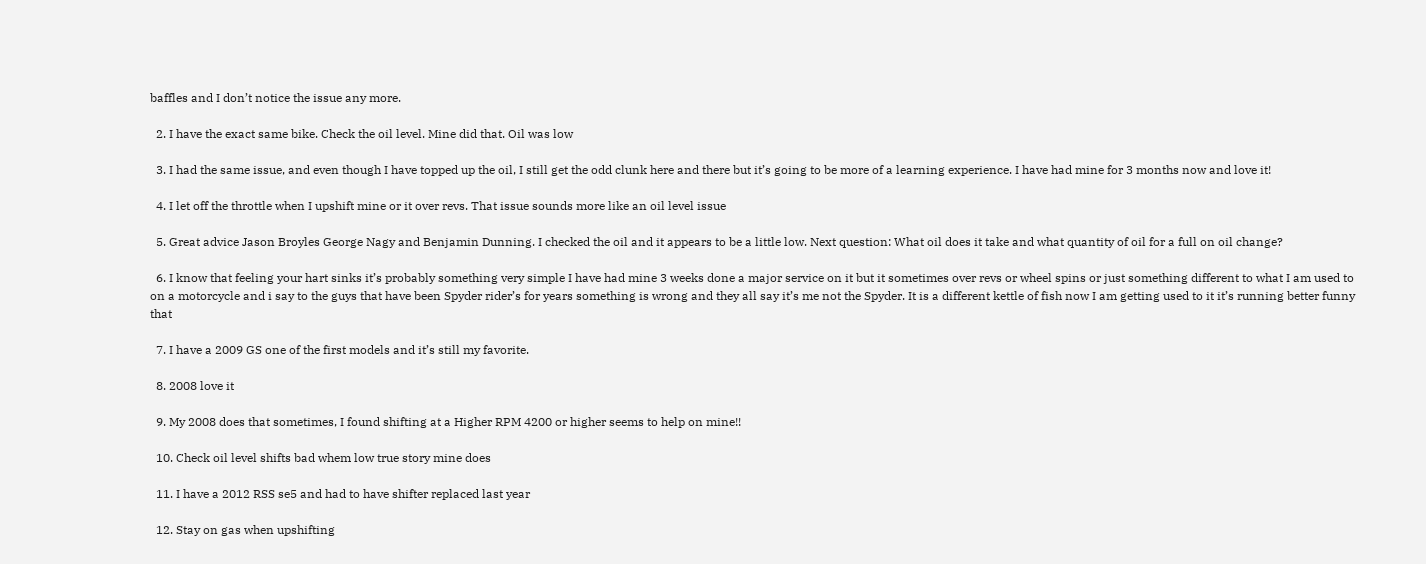baffles and I don’t notice the issue any more.

  2. I have the exact same bike. Check the oil level. Mine did that. Oil was low

  3. I had the same issue, and even though I have topped up the oil, I still get the odd clunk here and there but it’s going to be more of a learning experience. I have had mine for 3 months now and love it!

  4. I let off the throttle when I upshift mine or it over revs. That issue sounds more like an oil level issue

  5. Great advice Jason Broyles George Nagy and Benjamin Dunning. I checked the oil and it appears to be a little low. Next question: What oil does it take and what quantity of oil for a full on oil change?

  6. I know that feeling your hart sinks it’s probably something very simple I have had mine 3 weeks done a major service on it but it sometimes over revs or wheel spins or just something different to what I am used to on a motorcycle and i say to the guys that have been Spyder rider’s for years something is wrong and they all say it’s me not the Spyder. It is a different kettle of fish now I am getting used to it it’s running better funny that

  7. I have a 2009 GS one of the first models and it’s still my favorite.

  8. 2008 love it

  9. My 2008 does that sometimes, I found shifting at a Higher RPM 4200 or higher seems to help on mine!!

  10. Check oil level shifts bad whem low true story mine does

  11. I have a 2012 RSS se5 and had to have shifter replaced last year

  12. Stay on gas when upshifting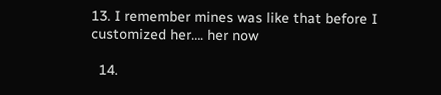13. I remember mines was like that before I customized her…. her now

  14.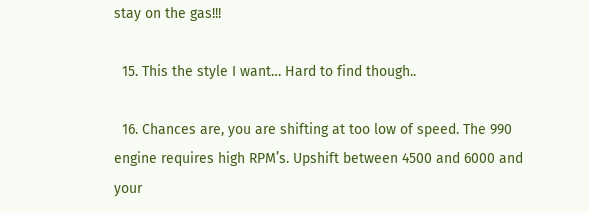stay on the gas!!!

  15. This the style I want… Hard to find though..

  16. Chances are, you are shifting at too low of speed. The 990 engine requires high RPM’s. Upshift between 4500 and 6000 and your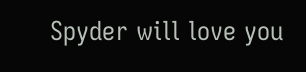Spyder will love you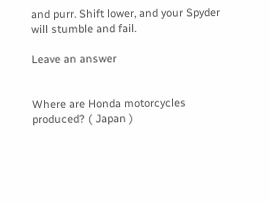and purr. Shift lower, and your Spyder will stumble and fail.

Leave an answer


Where are Honda motorcycles produced? ( Japan )